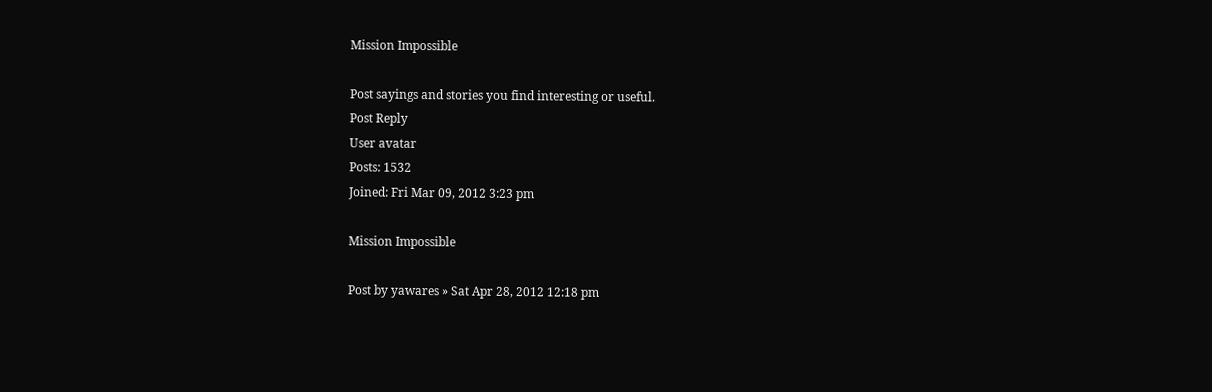Mission Impossible

Post sayings and stories you find interesting or useful.
Post Reply
User avatar
Posts: 1532
Joined: Fri Mar 09, 2012 3:23 pm

Mission Impossible

Post by yawares » Sat Apr 28, 2012 12:18 pm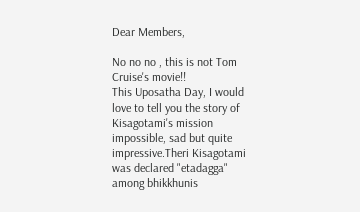Dear Members,

No no no , this is not Tom Cruise's movie!!
This Uposatha Day, I would love to tell you the story of Kisagotami's mission impossible, sad but quite impressive.Theri Kisagotami was declared "etadagga" among bhikkhunis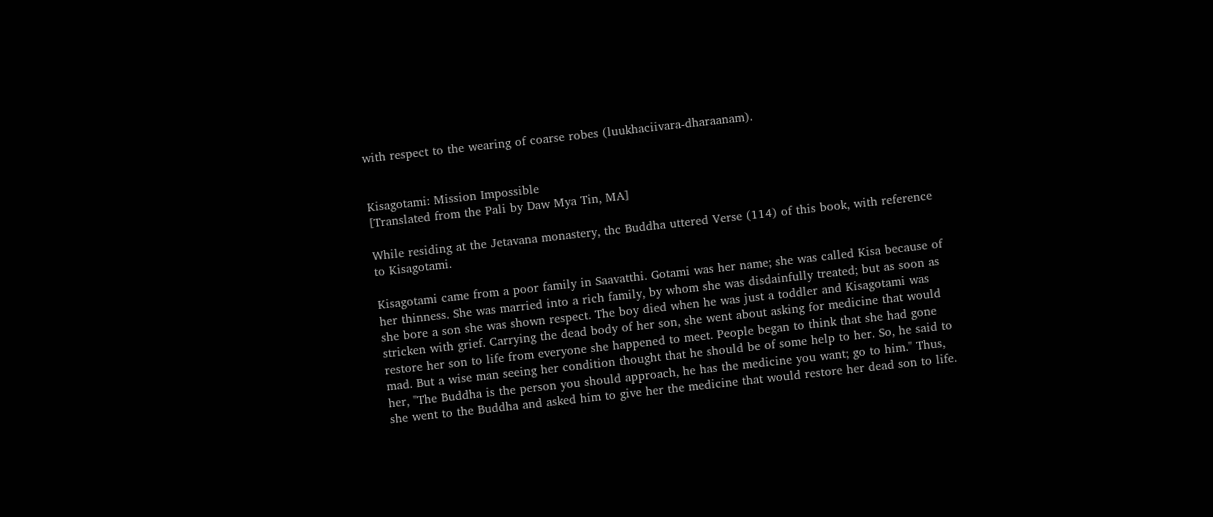with respect to the wearing of coarse robes (luukhaciivara-dharaanam).


Kisagotami: Mission Impossible
[Translated from the Pali by Daw Mya Tin, MA]

While residing at the Jetavana monastery, thc Buddha uttered Verse (114) of this book, with reference to Kisagotami.

Kisagotami came from a poor family in Saavatthi. Gotami was her name; she was called Kisa because of her thinness. She was married into a rich family, by whom she was disdainfully treated; but as soon as she bore a son she was shown respect. The boy died when he was just a toddler and Kisagotami was stricken with grief. Carrying the dead body of her son, she went about asking for medicine that would restore her son to life from everyone she happened to meet. People began to think that she had gone mad. But a wise man seeing her condition thought that he should be of some help to her. So, he said to her, "The Buddha is the person you should approach, he has the medicine you want; go to him." Thus, she went to the Buddha and asked him to give her the medicine that would restore her dead son to life.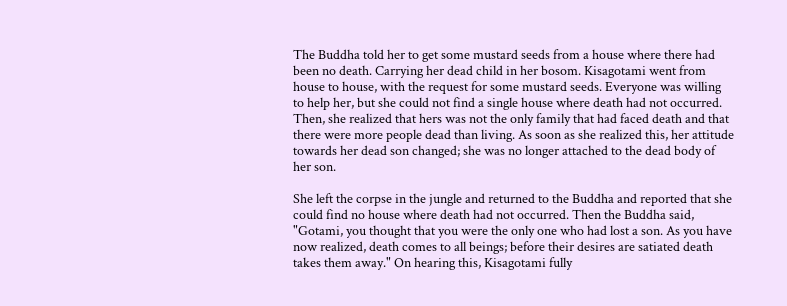The Buddha told her to get some mustard seeds from a house where there had been no death. Carrying her dead child in her bosom. Kisagotami went from house to house, with the request for some mustard seeds. Everyone was willing to help her, but she could not find a single house where death had not occurred. Then, she realized that hers was not the only family that had faced death and that there were more people dead than living. As soon as she realized this, her attitude towards her dead son changed; she was no longer attached to the dead body of her son.

She left the corpse in the jungle and returned to the Buddha and reported that she could find no house where death had not occurred. Then the Buddha said, "Gotami, you thought that you were the only one who had lost a son. As you have now realized, death comes to all beings; before their desires are satiated death takes them away." On hearing this, Kisagotami fully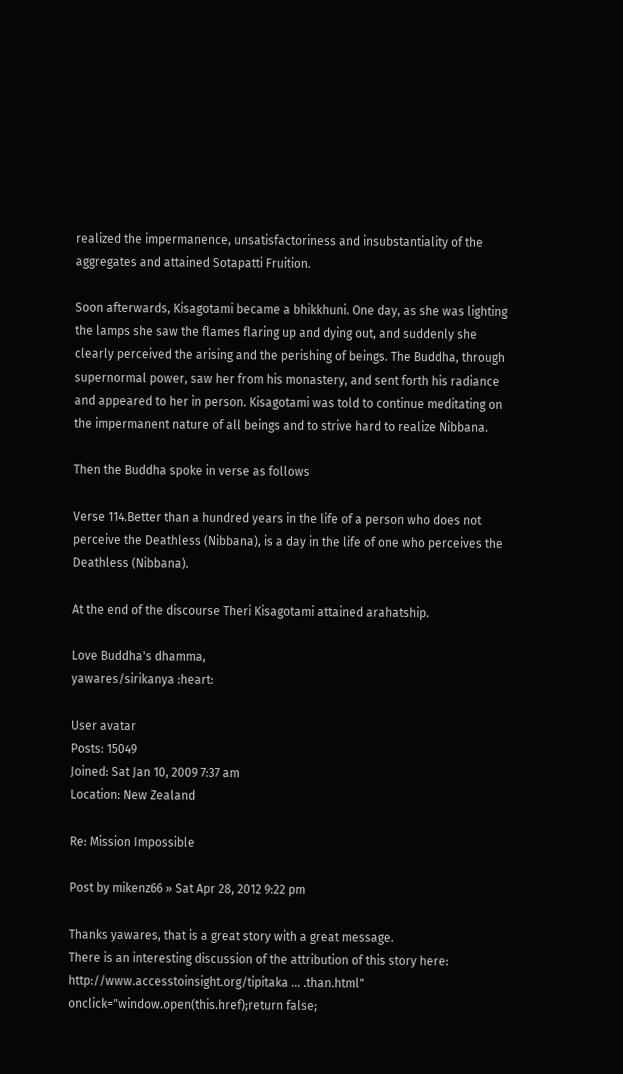realized the impermanence, unsatisfactoriness and insubstantiality of the aggregates and attained Sotapatti Fruition.

Soon afterwards, Kisagotami became a bhikkhuni. One day, as she was lighting the lamps she saw the flames flaring up and dying out, and suddenly she clearly perceived the arising and the perishing of beings. The Buddha, through supernormal power, saw her from his monastery, and sent forth his radiance and appeared to her in person. Kisagotami was told to continue meditating on the impermanent nature of all beings and to strive hard to realize Nibbana.

Then the Buddha spoke in verse as follows

Verse 114.Better than a hundred years in the life of a person who does not perceive the Deathless (Nibbana), is a day in the life of one who perceives the Deathless (Nibbana).

At the end of the discourse Theri Kisagotami attained arahatship.

Love Buddha's dhamma,
yawares/sirikanya :heart:

User avatar
Posts: 15049
Joined: Sat Jan 10, 2009 7:37 am
Location: New Zealand

Re: Mission Impossible

Post by mikenz66 » Sat Apr 28, 2012 9:22 pm

Thanks yawares, that is a great story with a great message.
There is an interesting discussion of the attribution of this story here:
http://www.accesstoinsight.org/tipitaka ... .than.html" onclick="window.open(this.href);return false;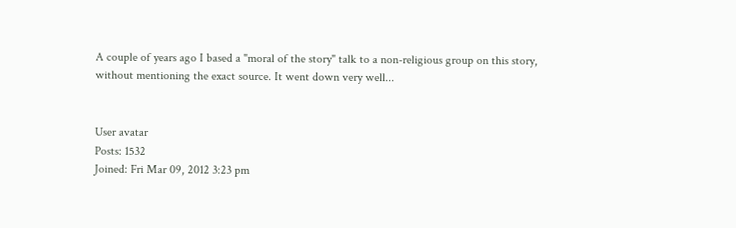A couple of years ago I based a "moral of the story" talk to a non-religious group on this story, without mentioning the exact source. It went down very well...


User avatar
Posts: 1532
Joined: Fri Mar 09, 2012 3:23 pm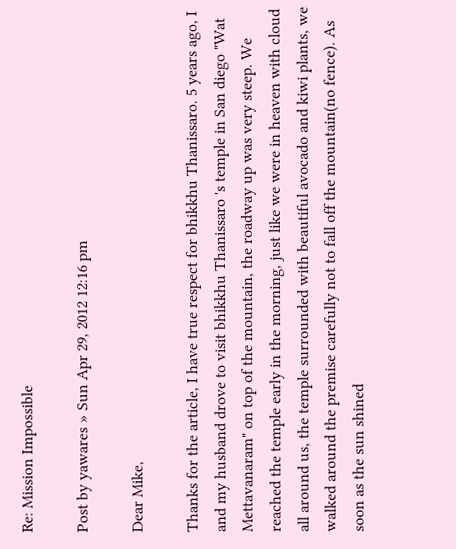Re: Mission Impossible

Post by yawares » Sun Apr 29, 2012 12:16 pm

Dear Mike,

Thanks for the article, I have true respect for bhikkhu Thanissaro. 5 years ago, I and my husband drove to visit bhikkhu Thanissaro 's temple in San diego "Wat Mettavanaram" on top of the mountain, the roadway up was very steep. We reached the temple early in the morning, just like we were in heaven with cloud all around us, the temple surrounded with beautiful avocado and kiwi plants, we walked around the premise carefully not to fall off the mountain(no fence). As soon as the sun shined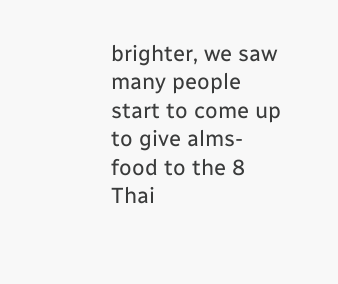brighter, we saw many people start to come up to give alms-food to the 8 Thai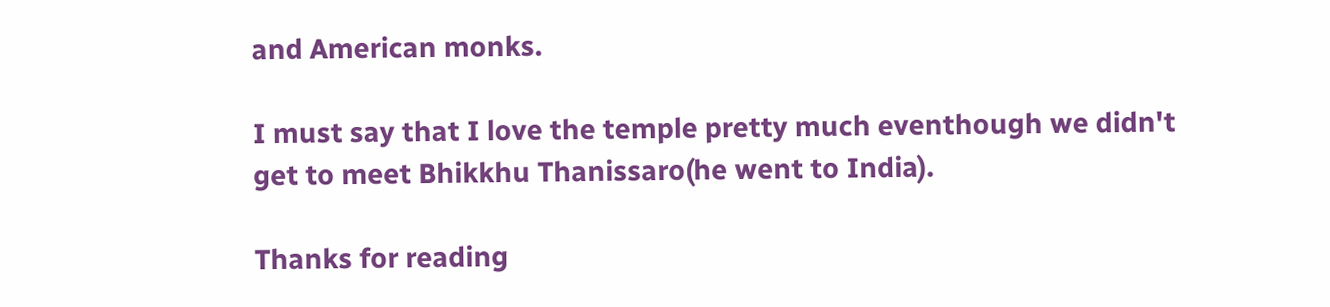and American monks.

I must say that I love the temple pretty much eventhough we didn't get to meet Bhikkhu Thanissaro(he went to India).

Thanks for reading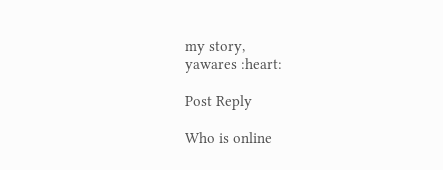my story,
yawares :heart:

Post Reply

Who is online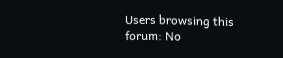Users browsing this forum: No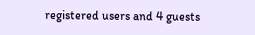registered users and 4 guests